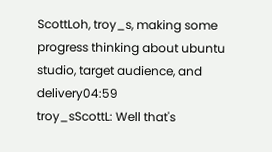ScottLoh, troy_s, making some progress thinking about ubuntu studio, target audience, and delivery04:59
troy_sScottL: Well that's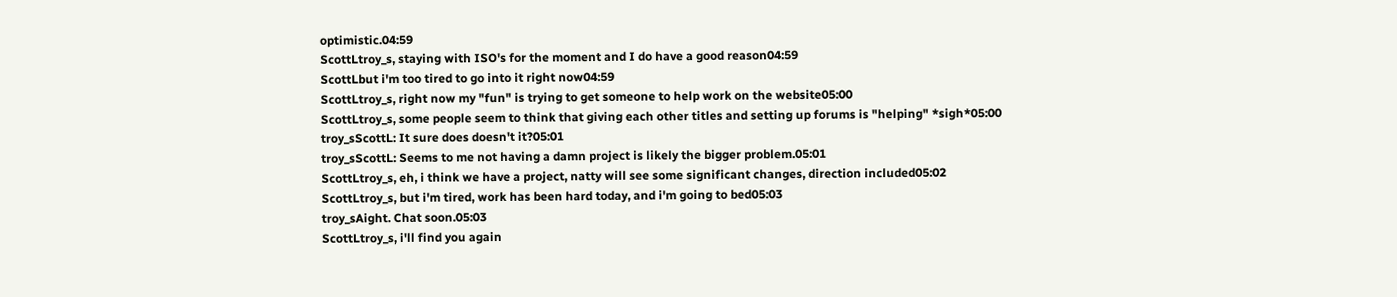optimistic.04:59
ScottLtroy_s, staying with ISO's for the moment and I do have a good reason04:59
ScottLbut i'm too tired to go into it right now04:59
ScottLtroy_s, right now my "fun" is trying to get someone to help work on the website05:00
ScottLtroy_s, some people seem to think that giving each other titles and setting up forums is "helping" *sigh*05:00
troy_sScottL: It sure does doesn't it?05:01
troy_sScottL: Seems to me not having a damn project is likely the bigger problem.05:01
ScottLtroy_s, eh, i think we have a project, natty will see some significant changes, direction included05:02
ScottLtroy_s, but i'm tired, work has been hard today, and i'm going to bed05:03
troy_sAight. Chat soon.05:03
ScottLtroy_s, i'll find you again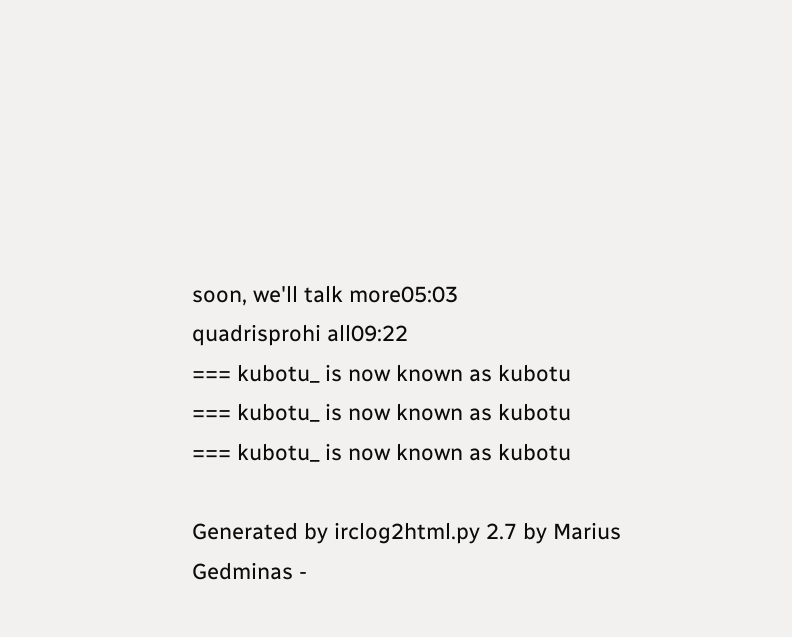soon, we'll talk more05:03
quadrisprohi all09:22
=== kubotu_ is now known as kubotu
=== kubotu_ is now known as kubotu
=== kubotu_ is now known as kubotu

Generated by irclog2html.py 2.7 by Marius Gedminas -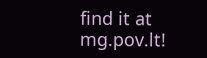find it at mg.pov.lt!